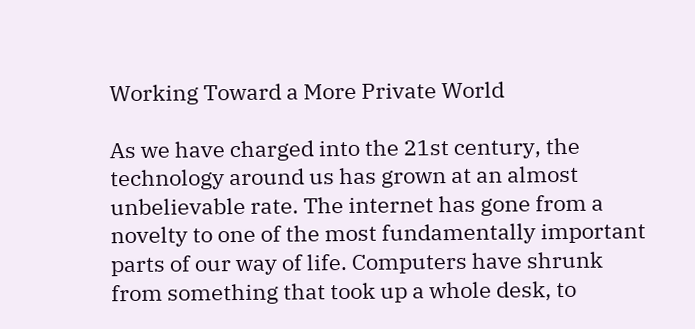Working Toward a More Private World

As we have charged into the 21st century, the technology around us has grown at an almost unbelievable rate. The internet has gone from a novelty to one of the most fundamentally important parts of our way of life. Computers have shrunk from something that took up a whole desk, to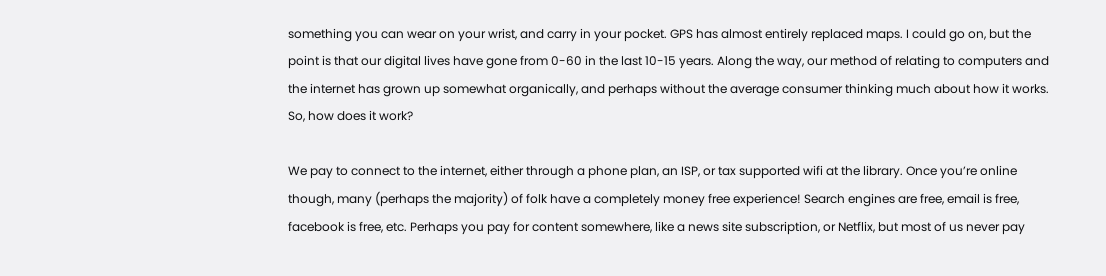something you can wear on your wrist, and carry in your pocket. GPS has almost entirely replaced maps. I could go on, but the point is that our digital lives have gone from 0-60 in the last 10-15 years. Along the way, our method of relating to computers and the internet has grown up somewhat organically, and perhaps without the average consumer thinking much about how it works. So, how does it work?

We pay to connect to the internet, either through a phone plan, an ISP, or tax supported wifi at the library. Once you’re online though, many (perhaps the majority) of folk have a completely money free experience! Search engines are free, email is free, facebook is free, etc. Perhaps you pay for content somewhere, like a news site subscription, or Netflix, but most of us never pay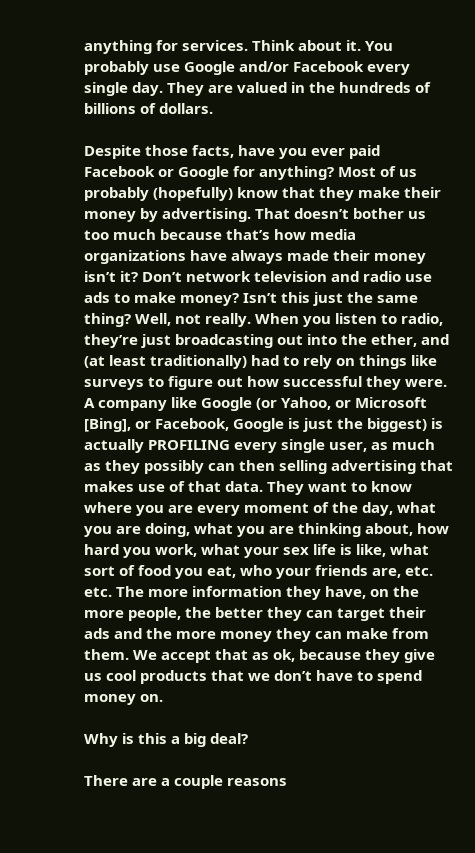anything for services. Think about it. You probably use Google and/or Facebook every single day. They are valued in the hundreds of billions of dollars.

Despite those facts, have you ever paid Facebook or Google for anything? Most of us probably (hopefully) know that they make their money by advertising. That doesn’t bother us too much because that’s how media organizations have always made their money isn’t it? Don’t network television and radio use ads to make money? Isn’t this just the same thing? Well, not really. When you listen to radio, they’re just broadcasting out into the ether, and (at least traditionally) had to rely on things like surveys to figure out how successful they were. A company like Google (or Yahoo, or Microsoft [Bing], or Facebook, Google is just the biggest) is actually PROFILING every single user, as much as they possibly can then selling advertising that makes use of that data. They want to know where you are every moment of the day, what you are doing, what you are thinking about, how hard you work, what your sex life is like, what sort of food you eat, who your friends are, etc. etc. The more information they have, on the more people, the better they can target their ads and the more money they can make from them. We accept that as ok, because they give us cool products that we don’t have to spend money on.

Why is this a big deal?

There are a couple reasons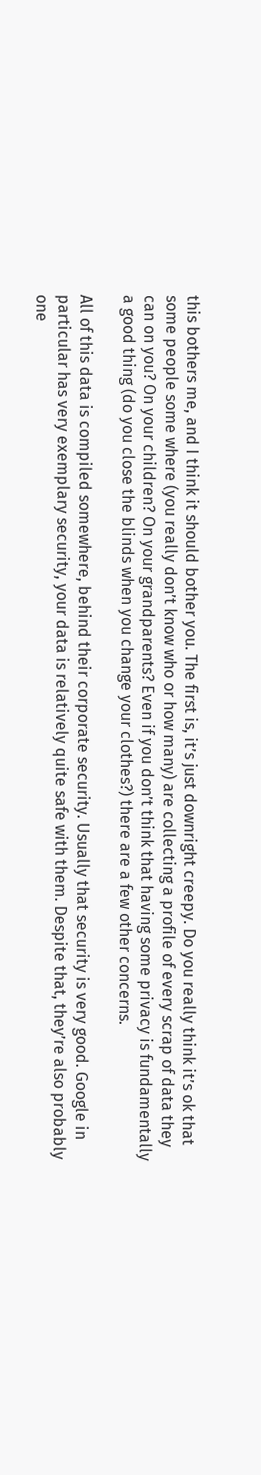this bothers me, and I think it should bother you. The first is, it’s just downright creepy. Do you really think it’s ok that some people some where (you really don’t know who or how many) are collecting a profile of every scrap of data they can on you? On your children? On your grandparents? Even if you don’t think that having some privacy is fundamentally a good thing (do you close the blinds when you change your clothes?) there are a few other concerns.

All of this data is compiled somewhere, behind their corporate security. Usually that security is very good. Google in particular has very exemplary security, your data is relatively quite safe with them. Despite that, they’re also probably one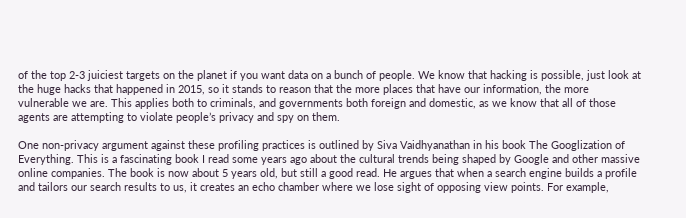of the top 2-3 juiciest targets on the planet if you want data on a bunch of people. We know that hacking is possible, just look at the huge hacks that happened in 2015, so it stands to reason that the more places that have our information, the more vulnerable we are. This applies both to criminals, and governments both foreign and domestic, as we know that all of those agents are attempting to violate people’s privacy and spy on them.

One non-privacy argument against these profiling practices is outlined by Siva Vaidhyanathan in his book The Googlization of Everything. This is a fascinating book I read some years ago about the cultural trends being shaped by Google and other massive online companies. The book is now about 5 years old, but still a good read. He argues that when a search engine builds a profile and tailors our search results to us, it creates an echo chamber where we lose sight of opposing view points. For example,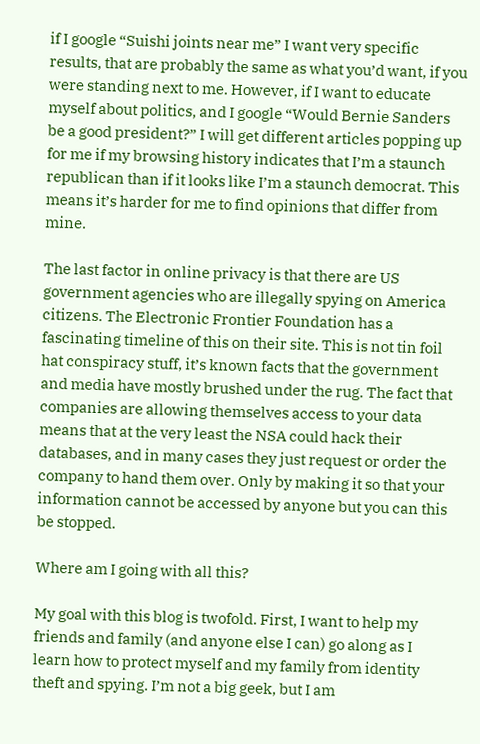if I google “Suishi joints near me” I want very specific results, that are probably the same as what you’d want, if you were standing next to me. However, if I want to educate myself about politics, and I google “Would Bernie Sanders be a good president?” I will get different articles popping up for me if my browsing history indicates that I’m a staunch republican than if it looks like I’m a staunch democrat. This means it’s harder for me to find opinions that differ from mine.

The last factor in online privacy is that there are US government agencies who are illegally spying on America citizens. The Electronic Frontier Foundation has a fascinating timeline of this on their site. This is not tin foil hat conspiracy stuff, it’s known facts that the government and media have mostly brushed under the rug. The fact that companies are allowing themselves access to your data means that at the very least the NSA could hack their databases, and in many cases they just request or order the company to hand them over. Only by making it so that your information cannot be accessed by anyone but you can this be stopped.

Where am I going with all this?

My goal with this blog is twofold. First, I want to help my friends and family (and anyone else I can) go along as I learn how to protect myself and my family from identity theft and spying. I’m not a big geek, but I am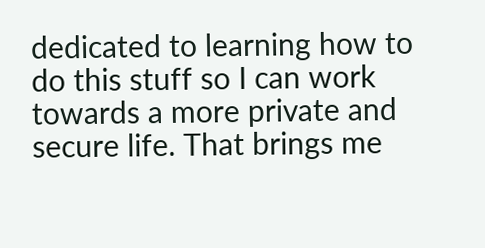dedicated to learning how to do this stuff so I can work towards a more private and secure life. That brings me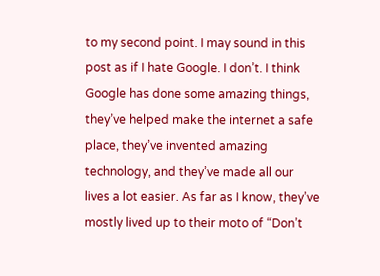to my second point. I may sound in this post as if I hate Google. I don’t. I think Google has done some amazing things, they’ve helped make the internet a safe place, they’ve invented amazing technology, and they’ve made all our lives a lot easier. As far as I know, they’ve mostly lived up to their moto of “Don’t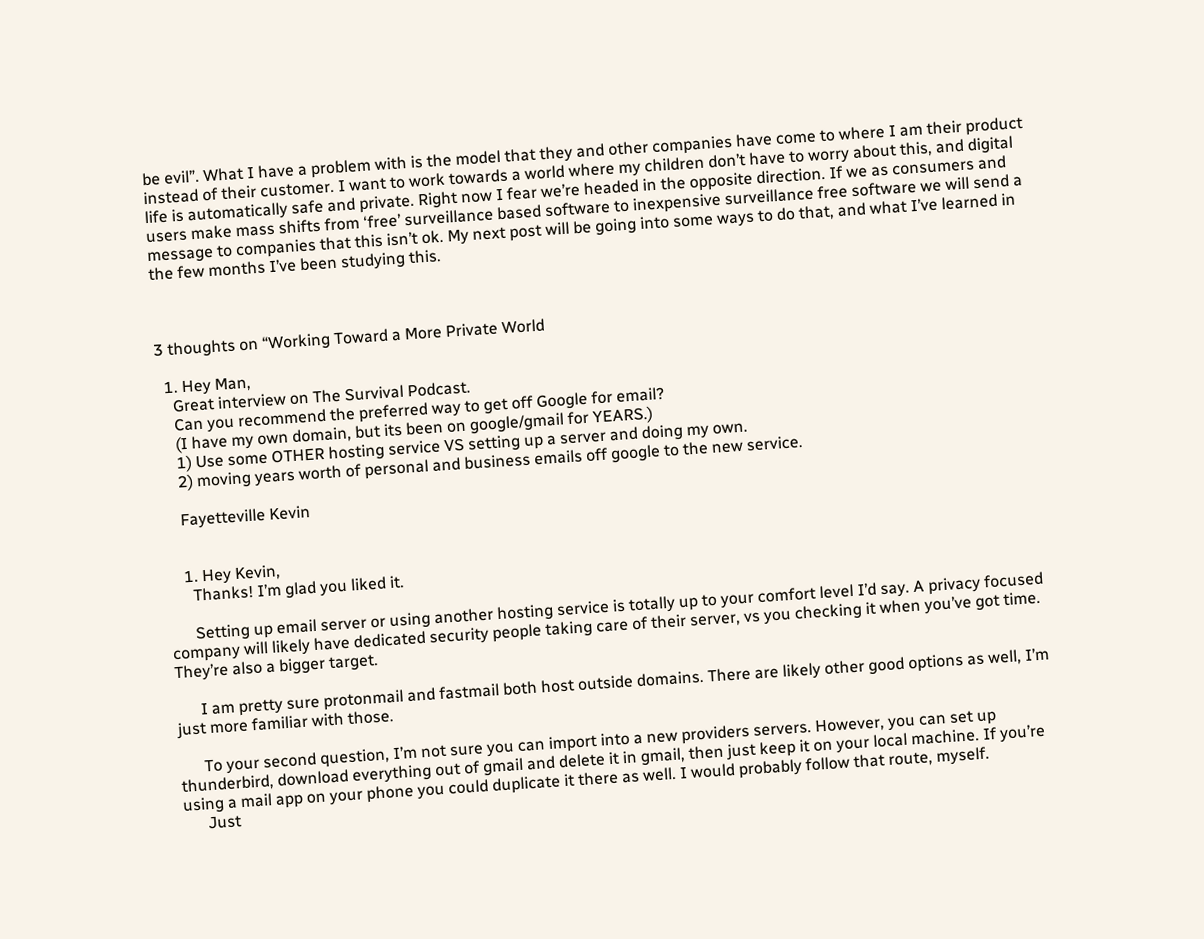be evil”. What I have a problem with is the model that they and other companies have come to where I am their product instead of their customer. I want to work towards a world where my children don’t have to worry about this, and digital life is automatically safe and private. Right now I fear we’re headed in the opposite direction. If we as consumers and users make mass shifts from ‘free’ surveillance based software to inexpensive surveillance free software we will send a message to companies that this isn’t ok. My next post will be going into some ways to do that, and what I’ve learned in the few months I’ve been studying this.



3 thoughts on “Working Toward a More Private World

  1. Hey Man,
    Great interview on The Survival Podcast.
    Can you recommend the preferred way to get off Google for email?
    (I have my own domain, but its been on google/gmail for YEARS.)
    1) Use some OTHER hosting service VS setting up a server and doing my own.
    2) moving years worth of personal and business emails off google to the new service.

    Fayetteville Kevin


    1. Hey Kevin,
      Thanks! I’m glad you liked it.

      Setting up email server or using another hosting service is totally up to your comfort level I’d say. A privacy focused company will likely have dedicated security people taking care of their server, vs you checking it when you’ve got time. They’re also a bigger target.

      I am pretty sure protonmail and fastmail both host outside domains. There are likely other good options as well, I’m just more familiar with those.

      To your second question, I’m not sure you can import into a new providers servers. However, you can set up thunderbird, download everything out of gmail and delete it in gmail, then just keep it on your local machine. If you’re using a mail app on your phone you could duplicate it there as well. I would probably follow that route, myself.
      Just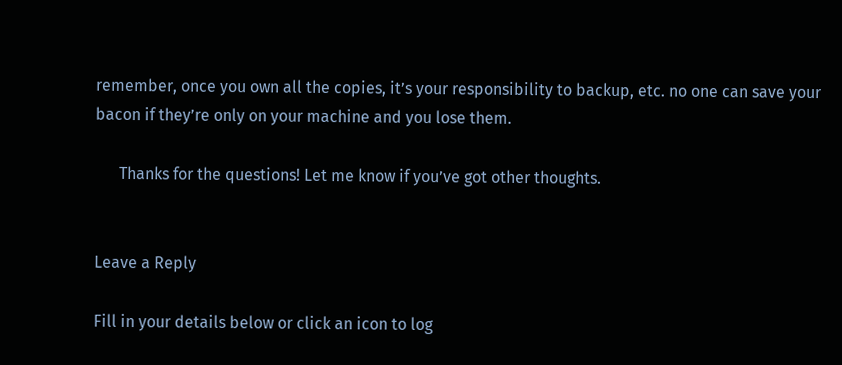remember, once you own all the copies, it’s your responsibility to backup, etc. no one can save your bacon if they’re only on your machine and you lose them.

      Thanks for the questions! Let me know if you’ve got other thoughts.


Leave a Reply

Fill in your details below or click an icon to log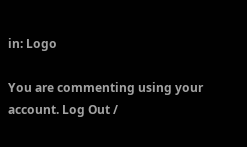in: Logo

You are commenting using your account. Log Out /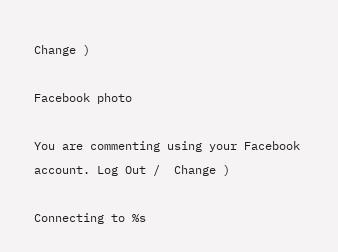Change )

Facebook photo

You are commenting using your Facebook account. Log Out /  Change )

Connecting to %s